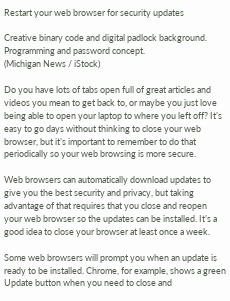Restart your web browser for security updates

Creative binary code and digital padlock background. Programming and password concept.
(Michigan News / iStock)

Do you have lots of tabs open full of great articles and videos you mean to get back to, or maybe you just love being able to open your laptop to where you left off? It’s easy to go days without thinking to close your web browser, but it’s important to remember to do that periodically so your web browsing is more secure.

Web browsers can automatically download updates to give you the best security and privacy, but taking advantage of that requires that you close and reopen your web browser so the updates can be installed. It’s a good idea to close your browser at least once a week.

Some web browsers will prompt you when an update is ready to be installed. Chrome, for example, shows a green Update button when you need to close and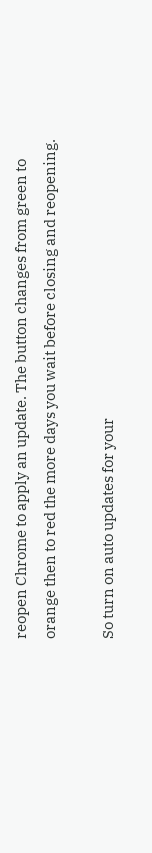reopen Chrome to apply an update. The button changes from green to orange then to red the more days you wait before closing and reopening.

So turn on auto updates for your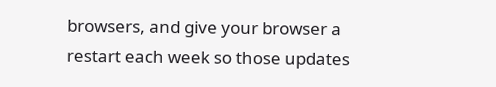browsers, and give your browser a restart each week so those updates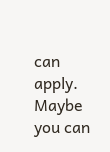can apply. Maybe you can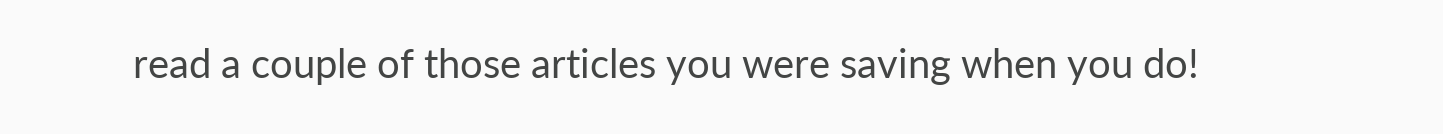read a couple of those articles you were saving when you do!